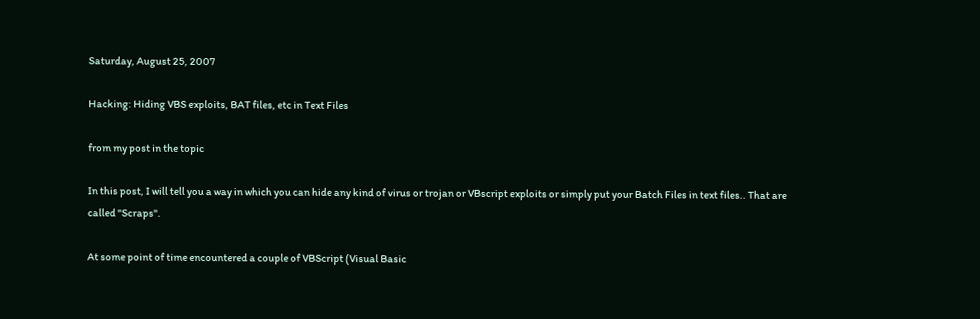Saturday, August 25, 2007

Hacking: Hiding VBS exploits, BAT files, etc in Text Files

from my post in the topic

In this post, I will tell you a way in which you can hide any kind of virus or trojan or VBscript exploits or simply put your Batch Files in text files.. That are called "Scraps".

At some point of time encountered a couple of VBScript (Visual Basic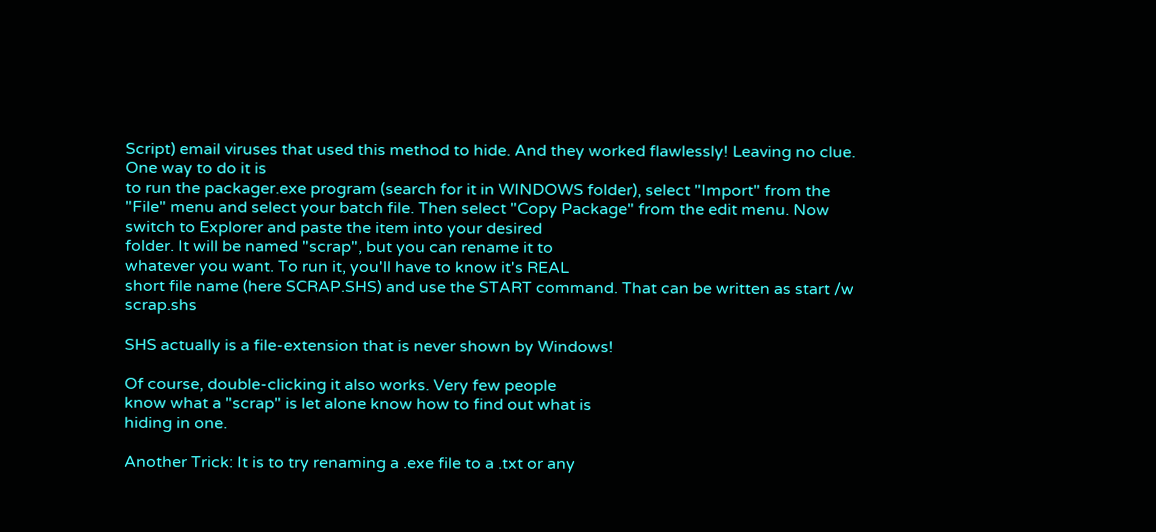Script) email viruses that used this method to hide. And they worked flawlessly! Leaving no clue. One way to do it is
to run the packager.exe program (search for it in WINDOWS folder), select "Import" from the "File" menu and select your batch file. Then select "Copy Package" from the edit menu. Now
switch to Explorer and paste the item into your desired
folder. It will be named "scrap", but you can rename it to
whatever you want. To run it, you'll have to know it's REAL
short file name (here SCRAP.SHS) and use the START command. That can be written as start /w scrap.shs

SHS actually is a file-extension that is never shown by Windows!

Of course, double-clicking it also works. Very few people
know what a "scrap" is let alone know how to find out what is
hiding in one.

Another Trick: It is to try renaming a .exe file to a .txt or any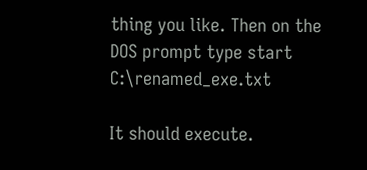thing you like. Then on the DOS prompt type start C:\renamed_exe.txt

It should execute.